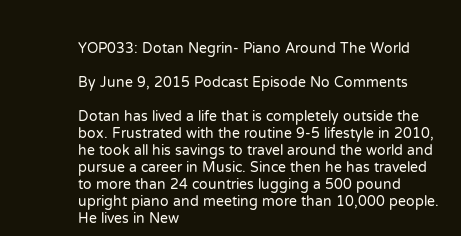YOP033: Dotan Negrin- Piano Around The World

By June 9, 2015 Podcast Episode No Comments

Dotan has lived a life that is completely outside the box. Frustrated with the routine 9-5 lifestyle in 2010, he took all his savings to travel around the world and pursue a career in Music. Since then he has traveled to more than 24 countries lugging a 500 pound upright piano and meeting more than 10,000 people. He lives in New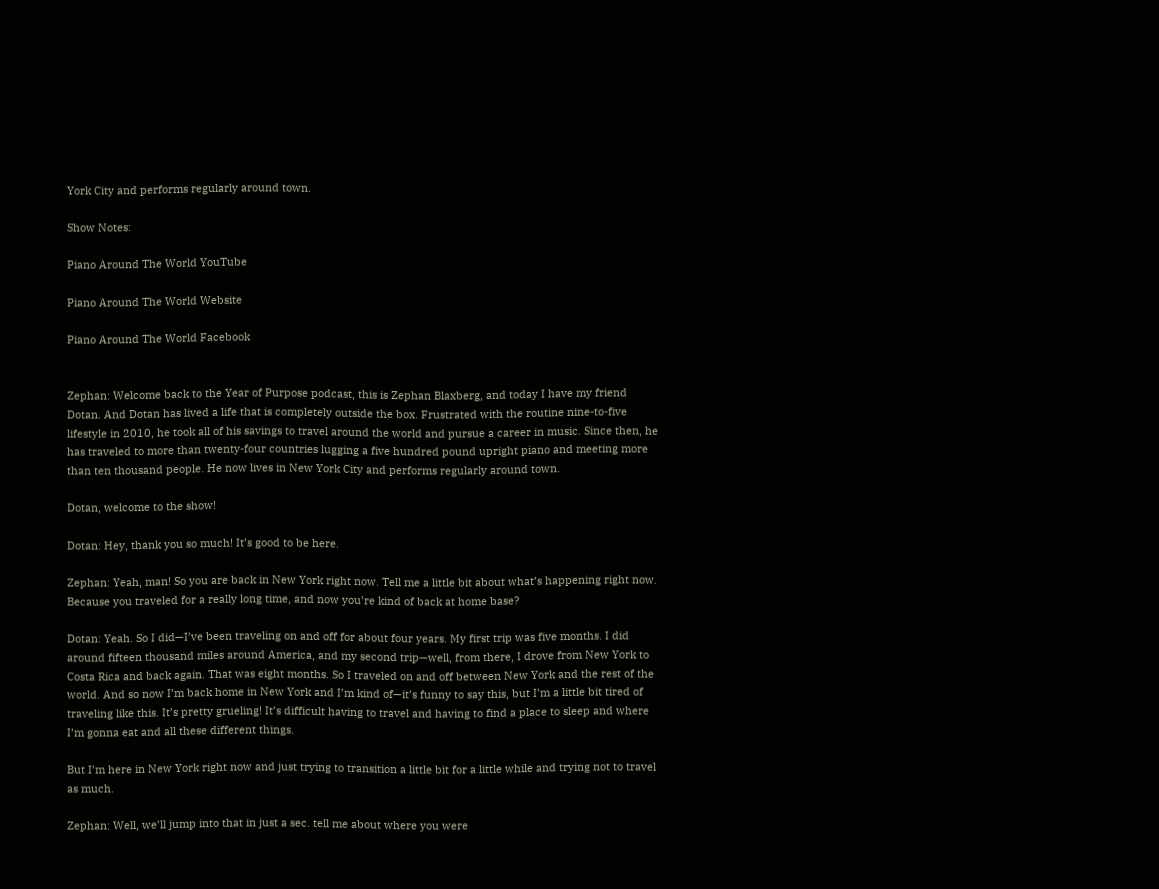York City and performs regularly around town.

Show Notes:

Piano Around The World YouTube

Piano Around The World Website

Piano Around The World Facebook


Zephan: Welcome back to the Year of Purpose podcast, this is Zephan Blaxberg, and today I have my friend Dotan. And Dotan has lived a life that is completely outside the box. Frustrated with the routine nine-to-five lifestyle in 2010, he took all of his savings to travel around the world and pursue a career in music. Since then, he has traveled to more than twenty-four countries lugging a five hundred pound upright piano and meeting more than ten thousand people. He now lives in New York City and performs regularly around town.

Dotan, welcome to the show!

Dotan: Hey, thank you so much! It’s good to be here.

Zephan: Yeah, man! So you are back in New York right now. Tell me a little bit about what’s happening right now. Because you traveled for a really long time, and now you’re kind of back at home base?

Dotan: Yeah. So I did—I’ve been traveling on and off for about four years. My first trip was five months. I did around fifteen thousand miles around America, and my second trip—well, from there, I drove from New York to Costa Rica and back again. That was eight months. So I traveled on and off between New York and the rest of the world. And so now I’m back home in New York and I’m kind of—it’s funny to say this, but I’m a little bit tired of traveling like this. It’s pretty grueling! It’s difficult having to travel and having to find a place to sleep and where I’m gonna eat and all these different things.

But I’m here in New York right now and just trying to transition a little bit for a little while and trying not to travel as much.

Zephan: Well, we’ll jump into that in just a sec. tell me about where you were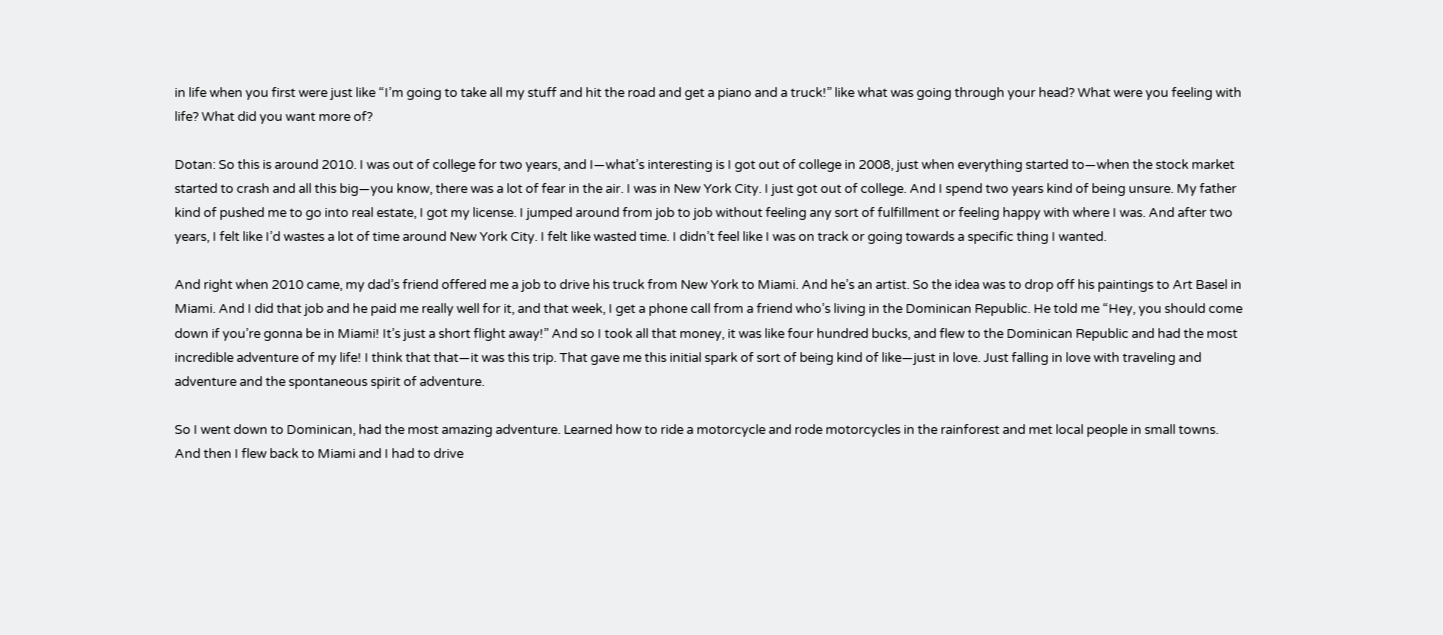in life when you first were just like “I’m going to take all my stuff and hit the road and get a piano and a truck!” like what was going through your head? What were you feeling with life? What did you want more of?

Dotan: So this is around 2010. I was out of college for two years, and I—what’s interesting is I got out of college in 2008, just when everything started to—when the stock market started to crash and all this big—you know, there was a lot of fear in the air. I was in New York City. I just got out of college. And I spend two years kind of being unsure. My father kind of pushed me to go into real estate, I got my license. I jumped around from job to job without feeling any sort of fulfillment or feeling happy with where I was. And after two years, I felt like I’d wastes a lot of time around New York City. I felt like wasted time. I didn’t feel like I was on track or going towards a specific thing I wanted.

And right when 2010 came, my dad’s friend offered me a job to drive his truck from New York to Miami. And he’s an artist. So the idea was to drop off his paintings to Art Basel in Miami. And I did that job and he paid me really well for it, and that week, I get a phone call from a friend who’s living in the Dominican Republic. He told me “Hey, you should come down if you’re gonna be in Miami! It’s just a short flight away!” And so I took all that money, it was like four hundred bucks, and flew to the Dominican Republic and had the most incredible adventure of my life! I think that that—it was this trip. That gave me this initial spark of sort of being kind of like—just in love. Just falling in love with traveling and adventure and the spontaneous spirit of adventure.

So I went down to Dominican, had the most amazing adventure. Learned how to ride a motorcycle and rode motorcycles in the rainforest and met local people in small towns. And then I flew back to Miami and I had to drive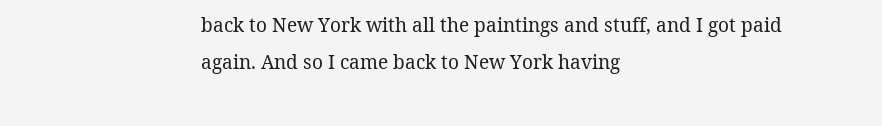back to New York with all the paintings and stuff, and I got paid again. And so I came back to New York having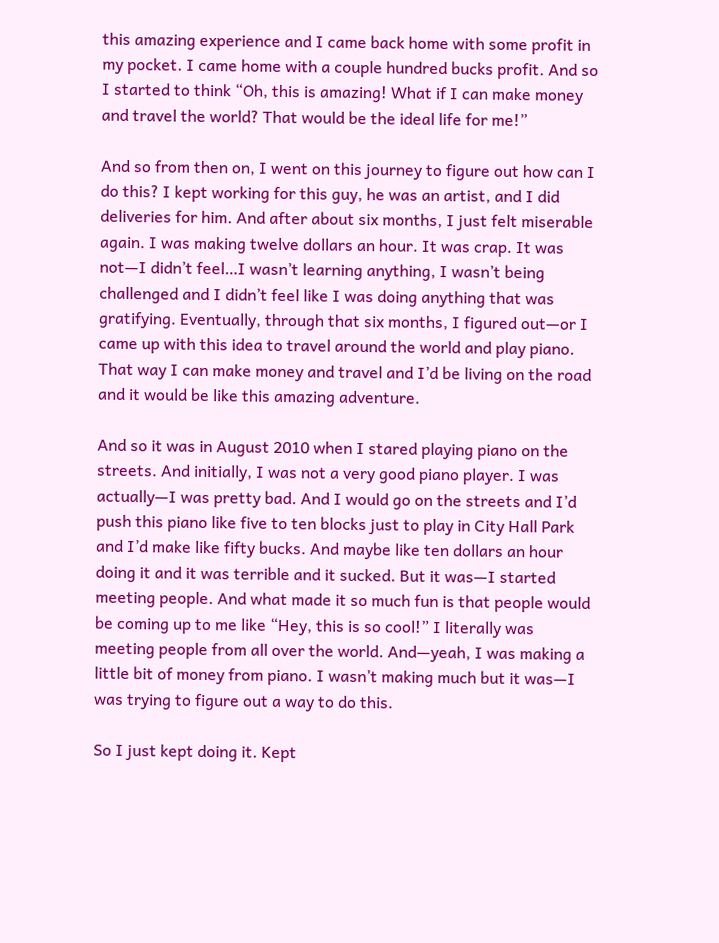this amazing experience and I came back home with some profit in my pocket. I came home with a couple hundred bucks profit. And so I started to think “Oh, this is amazing! What if I can make money and travel the world? That would be the ideal life for me!”

And so from then on, I went on this journey to figure out how can I do this? I kept working for this guy, he was an artist, and I did deliveries for him. And after about six months, I just felt miserable again. I was making twelve dollars an hour. It was crap. It was not—I didn’t feel…I wasn’t learning anything, I wasn’t being challenged and I didn’t feel like I was doing anything that was gratifying. Eventually, through that six months, I figured out—or I came up with this idea to travel around the world and play piano. That way I can make money and travel and I’d be living on the road and it would be like this amazing adventure.

And so it was in August 2010 when I stared playing piano on the streets. And initially, I was not a very good piano player. I was actually—I was pretty bad. And I would go on the streets and I’d push this piano like five to ten blocks just to play in City Hall Park and I’d make like fifty bucks. And maybe like ten dollars an hour doing it and it was terrible and it sucked. But it was—I started meeting people. And what made it so much fun is that people would be coming up to me like “Hey, this is so cool!” I literally was meeting people from all over the world. And—yeah, I was making a little bit of money from piano. I wasn’t making much but it was—I was trying to figure out a way to do this.

So I just kept doing it. Kept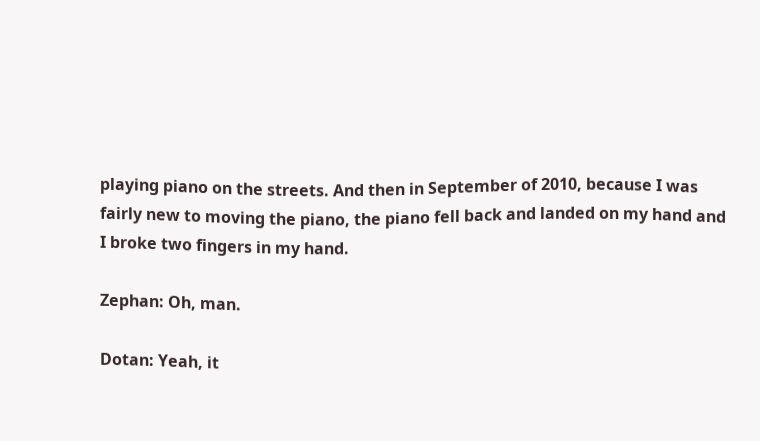playing piano on the streets. And then in September of 2010, because I was fairly new to moving the piano, the piano fell back and landed on my hand and I broke two fingers in my hand.

Zephan: Oh, man.

Dotan: Yeah, it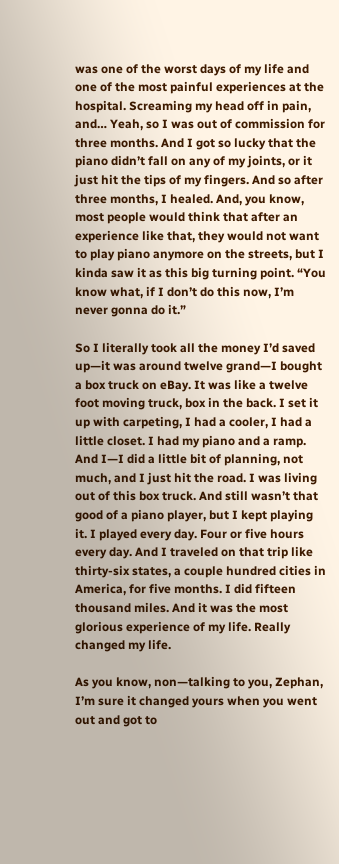was one of the worst days of my life and one of the most painful experiences at the hospital. Screaming my head off in pain, and… Yeah, so I was out of commission for three months. And I got so lucky that the piano didn’t fall on any of my joints, or it just hit the tips of my fingers. And so after three months, I healed. And, you know, most people would think that after an experience like that, they would not want to play piano anymore on the streets, but I kinda saw it as this big turning point. “You know what, if I don’t do this now, I’m never gonna do it.”

So I literally took all the money I’d saved up—it was around twelve grand—I bought a box truck on eBay. It was like a twelve foot moving truck, box in the back. I set it up with carpeting, I had a cooler, I had a little closet. I had my piano and a ramp. And I—I did a little bit of planning, not much, and I just hit the road. I was living out of this box truck. And still wasn’t that good of a piano player, but I kept playing it. I played every day. Four or five hours every day. And I traveled on that trip like thirty-six states, a couple hundred cities in America, for five months. I did fifteen thousand miles. And it was the most glorious experience of my life. Really changed my life.

As you know, non—talking to you, Zephan, I’m sure it changed yours when you went out and got to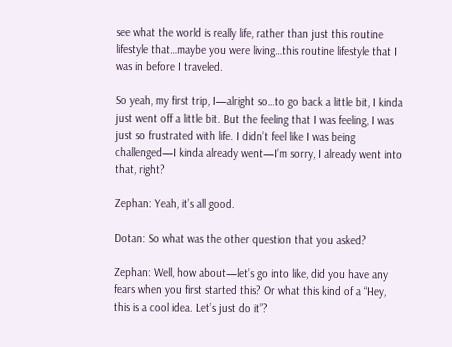see what the world is really life, rather than just this routine lifestyle that…maybe you were living…this routine lifestyle that I was in before I traveled.

So yeah, my first trip, I—alright so…to go back a little bit, I kinda just went off a little bit. But the feeling that I was feeling, I was just so frustrated with life. I didn’t feel like I was being challenged—I kinda already went—I’m sorry, I already went into that, right?

Zephan: Yeah, it’s all good.

Dotan: So what was the other question that you asked?

Zephan: Well, how about—let’s go into like, did you have any fears when you first started this? Or what this kind of a “Hey, this is a cool idea. Let’s just do it”?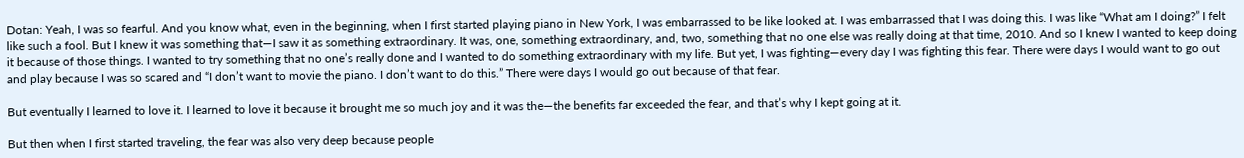Dotan: Yeah, I was so fearful. And you know what, even in the beginning, when I first started playing piano in New York, I was embarrassed to be like looked at. I was embarrassed that I was doing this. I was like “What am I doing?” I felt like such a fool. But I knew it was something that—I saw it as something extraordinary. It was, one, something extraordinary, and, two, something that no one else was really doing at that time, 2010. And so I knew I wanted to keep doing it because of those things. I wanted to try something that no one’s really done and I wanted to do something extraordinary with my life. But yet, I was fighting—every day I was fighting this fear. There were days I would want to go out and play because I was so scared and “I don’t want to movie the piano. I don’t want to do this.” There were days I would go out because of that fear.

But eventually I learned to love it. I learned to love it because it brought me so much joy and it was the—the benefits far exceeded the fear, and that’s why I kept going at it.

But then when I first started traveling, the fear was also very deep because people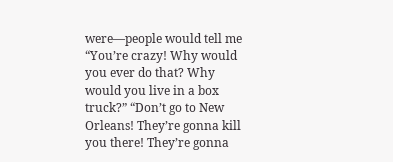were—people would tell me “You’re crazy! Why would you ever do that? Why would you live in a box truck?” “Don’t go to New Orleans! They’re gonna kill you there! They’re gonna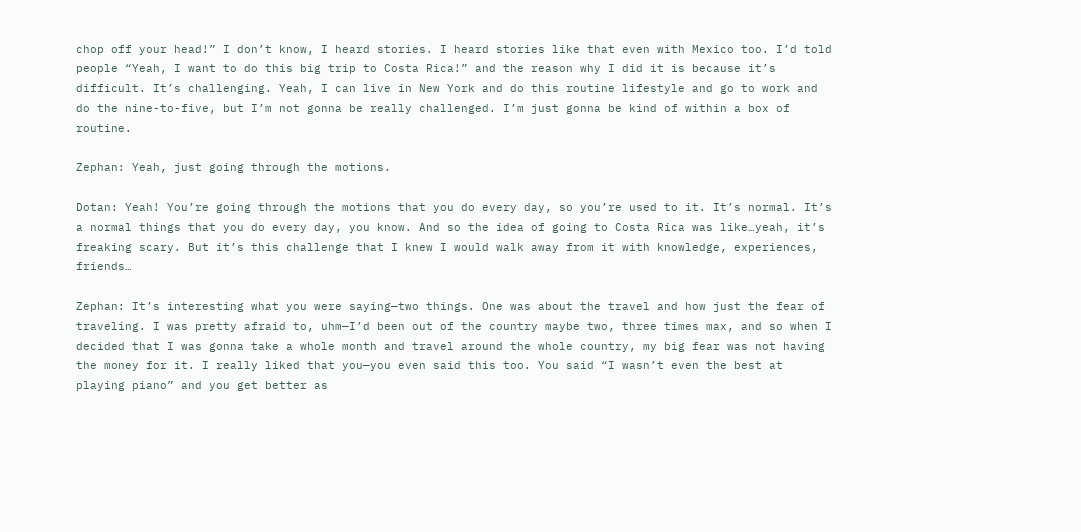chop off your head!” I don’t know, I heard stories. I heard stories like that even with Mexico too. I’d told people “Yeah, I want to do this big trip to Costa Rica!” and the reason why I did it is because it’s difficult. It’s challenging. Yeah, I can live in New York and do this routine lifestyle and go to work and do the nine-to-five, but I’m not gonna be really challenged. I’m just gonna be kind of within a box of routine.

Zephan: Yeah, just going through the motions.

Dotan: Yeah! You’re going through the motions that you do every day, so you’re used to it. It’s normal. It’s a normal things that you do every day, you know. And so the idea of going to Costa Rica was like…yeah, it’s freaking scary. But it’s this challenge that I knew I would walk away from it with knowledge, experiences, friends…

Zephan: It’s interesting what you were saying—two things. One was about the travel and how just the fear of traveling. I was pretty afraid to, uhm—I’d been out of the country maybe two, three times max, and so when I decided that I was gonna take a whole month and travel around the whole country, my big fear was not having the money for it. I really liked that you—you even said this too. You said “I wasn’t even the best at playing piano” and you get better as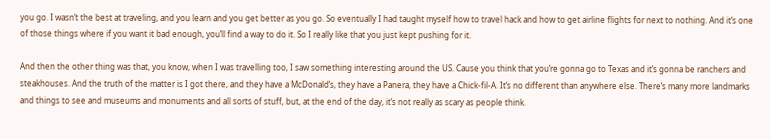you go. I wasn’t the best at traveling, and you learn and you get better as you go. So eventually I had taught myself how to travel hack and how to get airline flights for next to nothing. And it’s one of those things where if you want it bad enough, you’ll find a way to do it. So I really like that you just kept pushing for it.

And then the other thing was that, you know, when I was travelling too, I saw something interesting around the US. Cause you think that you’re gonna go to Texas and it’s gonna be ranchers and steakhouses. And the truth of the matter is I got there, and they have a McDonald’s, they have a Panera, they have a Chick-fil-A. It’s no different than anywhere else. There’s many more landmarks and things to see and museums and monuments and all sorts of stuff, but, at the end of the day, it’s not really as scary as people think.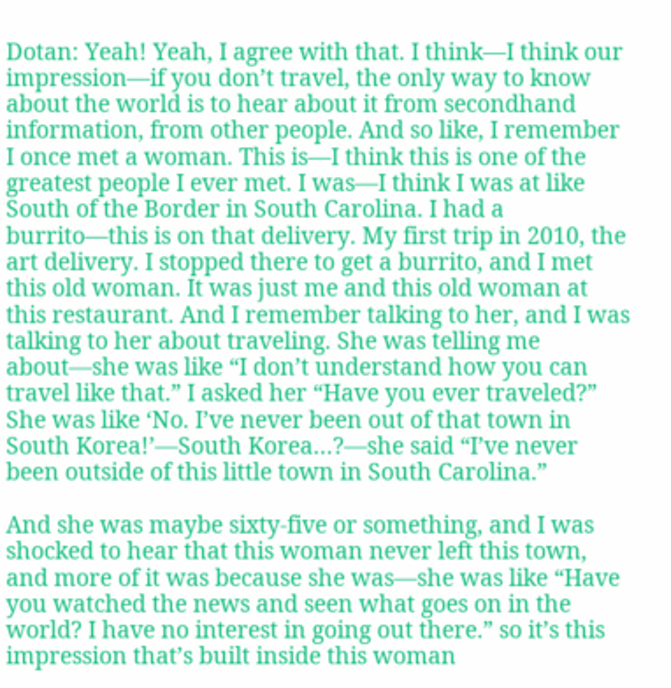Dotan: Yeah! Yeah, I agree with that. I think—I think our impression—if you don’t travel, the only way to know about the world is to hear about it from secondhand information, from other people. And so like, I remember I once met a woman. This is—I think this is one of the greatest people I ever met. I was—I think I was at like South of the Border in South Carolina. I had a burrito—this is on that delivery. My first trip in 2010, the art delivery. I stopped there to get a burrito, and I met this old woman. It was just me and this old woman at this restaurant. And I remember talking to her, and I was talking to her about traveling. She was telling me about—she was like “I don’t understand how you can travel like that.” I asked her “Have you ever traveled?” She was like ‘No. I’ve never been out of that town in South Korea!’—South Korea…?—she said “I’ve never been outside of this little town in South Carolina.”

And she was maybe sixty-five or something, and I was shocked to hear that this woman never left this town, and more of it was because she was—she was like “Have you watched the news and seen what goes on in the world? I have no interest in going out there.” so it’s this impression that’s built inside this woman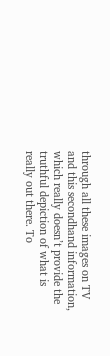through all these images on TV and this secondhand information, which really doesn’t provide the truthful depiction of what is really out there. To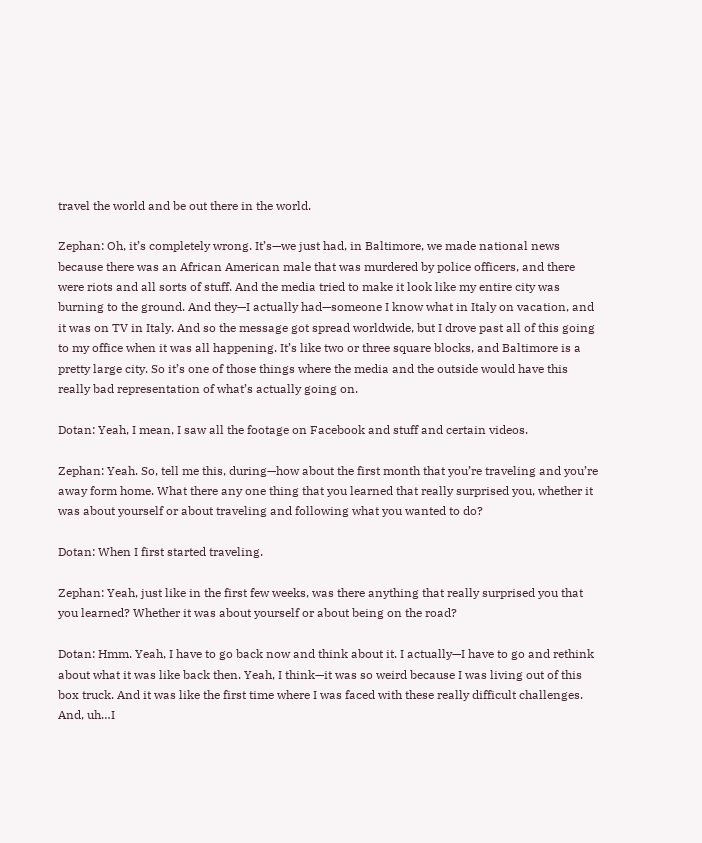travel the world and be out there in the world.

Zephan: Oh, it’s completely wrong. It’s—we just had, in Baltimore, we made national news because there was an African American male that was murdered by police officers, and there were riots and all sorts of stuff. And the media tried to make it look like my entire city was burning to the ground. And they—I actually had—someone I know what in Italy on vacation, and it was on TV in Italy. And so the message got spread worldwide, but I drove past all of this going to my office when it was all happening. It’s like two or three square blocks, and Baltimore is a pretty large city. So it’s one of those things where the media and the outside would have this really bad representation of what’s actually going on.

Dotan: Yeah, I mean, I saw all the footage on Facebook and stuff and certain videos.

Zephan: Yeah. So, tell me this, during—how about the first month that you’re traveling and you’re away form home. What there any one thing that you learned that really surprised you, whether it was about yourself or about traveling and following what you wanted to do?

Dotan: When I first started traveling.

Zephan: Yeah, just like in the first few weeks, was there anything that really surprised you that you learned? Whether it was about yourself or about being on the road?

Dotan: Hmm. Yeah, I have to go back now and think about it. I actually—I have to go and rethink about what it was like back then. Yeah, I think—it was so weird because I was living out of this box truck. And it was like the first time where I was faced with these really difficult challenges. And, uh…I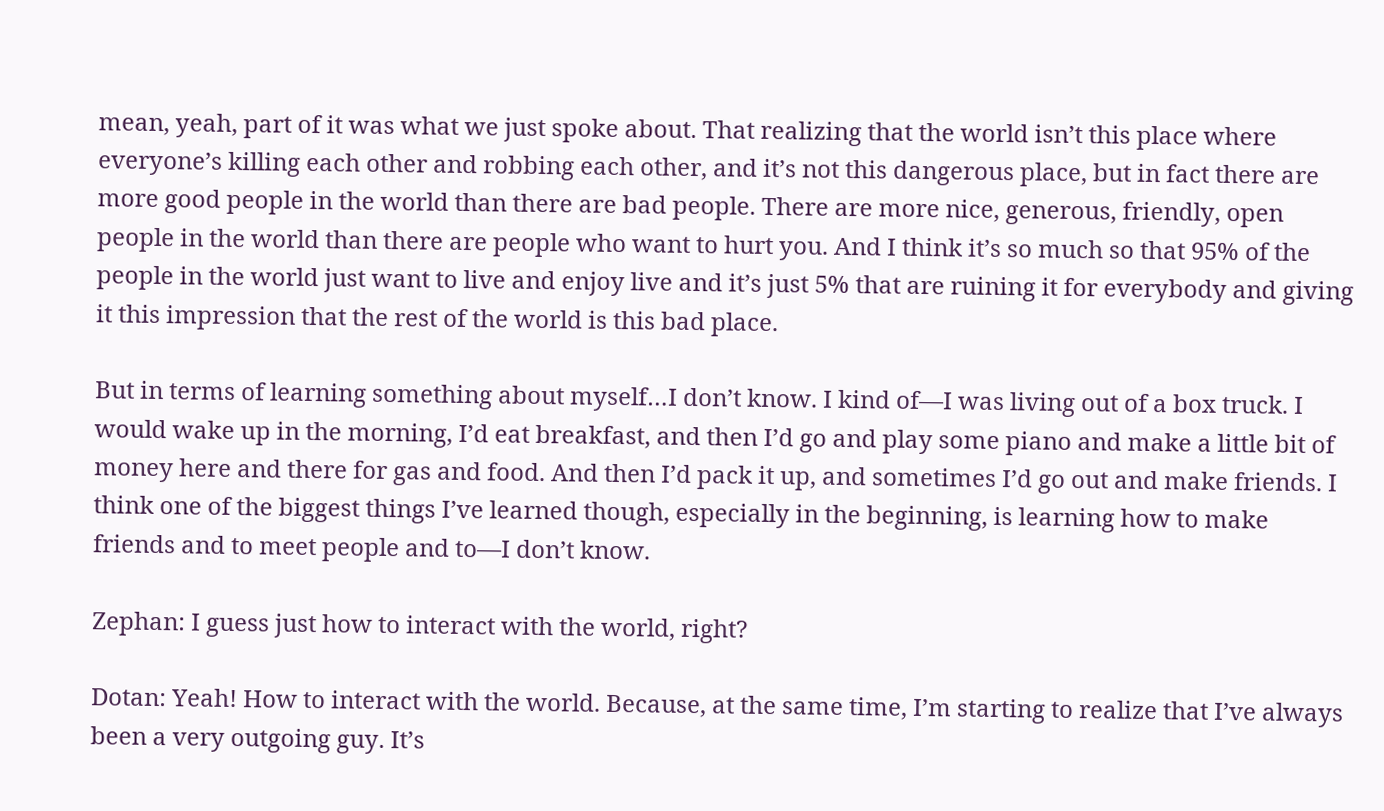mean, yeah, part of it was what we just spoke about. That realizing that the world isn’t this place where everyone’s killing each other and robbing each other, and it’s not this dangerous place, but in fact there are more good people in the world than there are bad people. There are more nice, generous, friendly, open people in the world than there are people who want to hurt you. And I think it’s so much so that 95% of the people in the world just want to live and enjoy live and it’s just 5% that are ruining it for everybody and giving it this impression that the rest of the world is this bad place.

But in terms of learning something about myself…I don’t know. I kind of—I was living out of a box truck. I would wake up in the morning, I’d eat breakfast, and then I’d go and play some piano and make a little bit of money here and there for gas and food. And then I’d pack it up, and sometimes I’d go out and make friends. I think one of the biggest things I’ve learned though, especially in the beginning, is learning how to make friends and to meet people and to—I don’t know.

Zephan: I guess just how to interact with the world, right?

Dotan: Yeah! How to interact with the world. Because, at the same time, I’m starting to realize that I’ve always been a very outgoing guy. It’s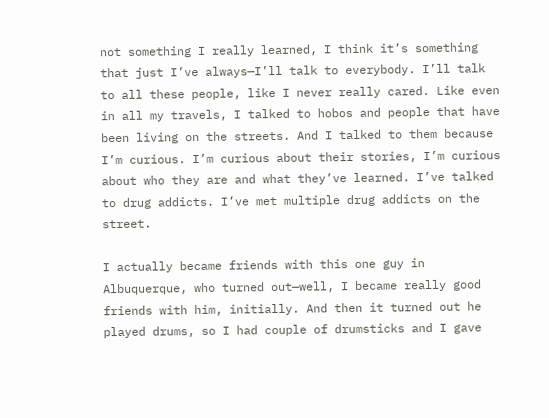not something I really learned, I think it’s something that just I’ve always—I’ll talk to everybody. I’ll talk to all these people, like I never really cared. Like even in all my travels, I talked to hobos and people that have been living on the streets. And I talked to them because I’m curious. I’m curious about their stories, I’m curious about who they are and what they’ve learned. I’ve talked to drug addicts. I’ve met multiple drug addicts on the street.

I actually became friends with this one guy in Albuquerque, who turned out—well, I became really good friends with him, initially. And then it turned out he played drums, so I had couple of drumsticks and I gave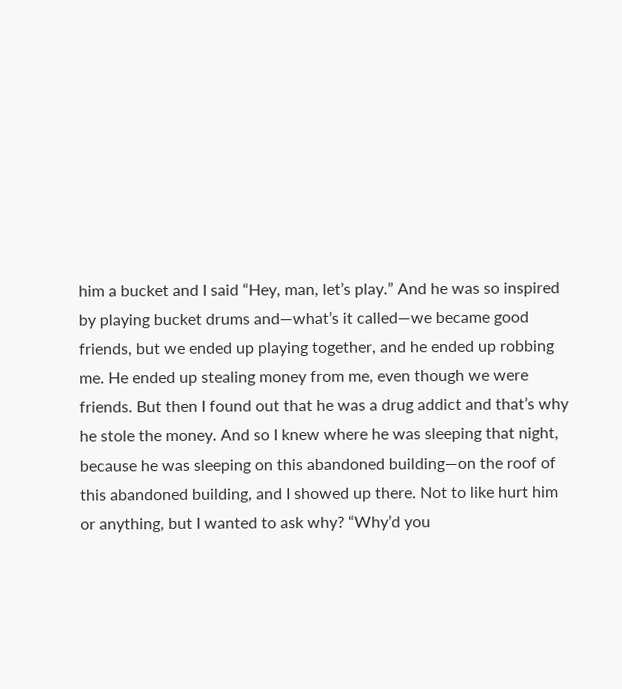him a bucket and I said “Hey, man, let’s play.” And he was so inspired by playing bucket drums and—what’s it called—we became good friends, but we ended up playing together, and he ended up robbing me. He ended up stealing money from me, even though we were friends. But then I found out that he was a drug addict and that’s why he stole the money. And so I knew where he was sleeping that night, because he was sleeping on this abandoned building—on the roof of this abandoned building, and I showed up there. Not to like hurt him or anything, but I wanted to ask why? “Why’d you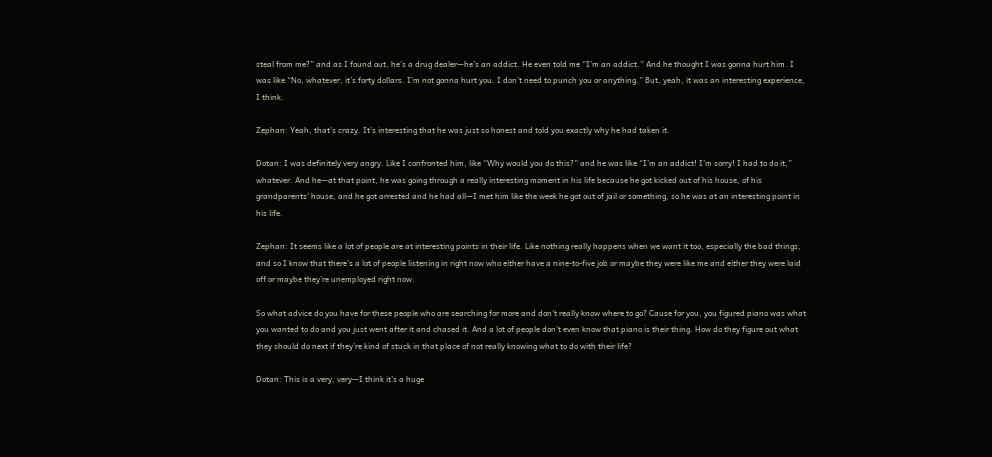steal from me?” and as I found out, he’s a drug dealer—he’s an addict. He even told me “I’m an addict.” And he thought I was gonna hurt him. I was like “No, whatever, it’s forty dollars. I’m not gonna hurt you. I don’t need to punch you or anything.” But, yeah, it was an interesting experience, I think.

Zephan: Yeah, that’s crazy. It’s interesting that he was just so honest and told you exactly why he had taken it.

Dotan: I was definitely very angry. Like I confronted him, like “Why would you do this?” and he was like “I’m an addict! I’m sorry! I had to do it,” whatever. And he—at that point, he was going through a really interesting moment in his life because he got kicked out of his house, of his grandparents’ house, and he got arrested and he had all—I met him like the week he got out of jail or something, so he was at an interesting point in his life.

Zephan: It seems like a lot of people are at interesting points in their life. Like nothing really happens when we want it too, especially the bad things, and so I know that there’s a lot of people listening in right now who either have a nine-to-five job or maybe they were like me and either they were laid off or maybe they’re unemployed right now.

So what advice do you have for these people who are searching for more and don’t really know where to go? Cause for you, you figured piano was what you wanted to do and you just went after it and chased it. And a lot of people don’t even know that piano is their thing. How do they figure out what they should do next if they’re kind of stuck in that place of not really knowing what to do with their life?

Dotan: This is a very, very—I think it’s a huge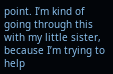point. I’m kind of going through this with my little sister, because I’m trying to help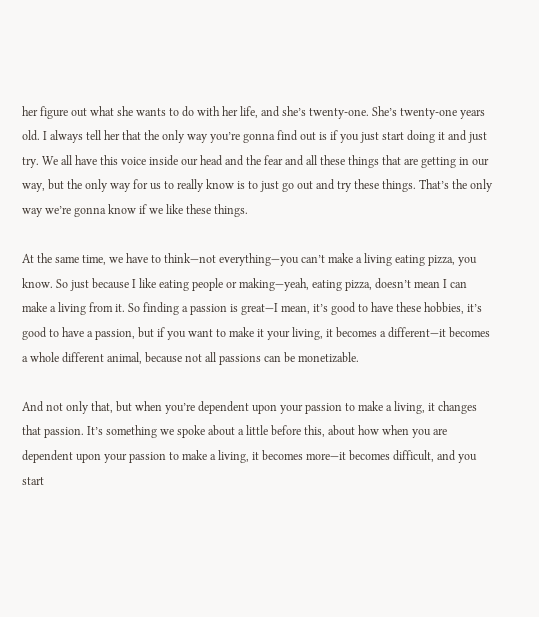her figure out what she wants to do with her life, and she’s twenty-one. She’s twenty-one years old. I always tell her that the only way you’re gonna find out is if you just start doing it and just try. We all have this voice inside our head and the fear and all these things that are getting in our way, but the only way for us to really know is to just go out and try these things. That’s the only way we’re gonna know if we like these things.

At the same time, we have to think—not everything—you can’t make a living eating pizza, you know. So just because I like eating people or making—yeah, eating pizza, doesn’t mean I can make a living from it. So finding a passion is great—I mean, it’s good to have these hobbies, it’s good to have a passion, but if you want to make it your living, it becomes a different—it becomes a whole different animal, because not all passions can be monetizable.

And not only that, but when you’re dependent upon your passion to make a living, it changes that passion. It’s something we spoke about a little before this, about how when you are dependent upon your passion to make a living, it becomes more—it becomes difficult, and you start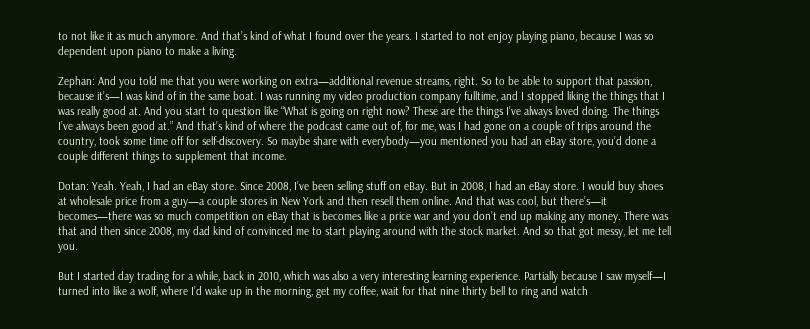to not like it as much anymore. And that’s kind of what I found over the years. I started to not enjoy playing piano, because I was so dependent upon piano to make a living.

Zephan: And you told me that you were working on extra—additional revenue streams, right. So to be able to support that passion, because it’s—I was kind of in the same boat. I was running my video production company fulltime, and I stopped liking the things that I was really good at. And you start to question like “What is going on right now? These are the things I’ve always loved doing. The things I’ve always been good at.” And that’s kind of where the podcast came out of, for me, was I had gone on a couple of trips around the country, took some time off for self-discovery. So maybe share with everybody—you mentioned you had an eBay store, you’d done a couple different things to supplement that income.

Dotan: Yeah. Yeah, I had an eBay store. Since 2008, I’ve been selling stuff on eBay. But in 2008, I had an eBay store. I would buy shoes at wholesale price from a guy—a couple stores in New York and then resell them online. And that was cool, but there’s—it becomes—there was so much competition on eBay that is becomes like a price war and you don’t end up making any money. There was that and then since 2008, my dad kind of convinced me to start playing around with the stock market. And so that got messy, let me tell you.

But I started day trading for a while, back in 2010, which was also a very interesting learning experience. Partially because I saw myself—I turned into like a wolf, where I’d wake up in the morning, get my coffee, wait for that nine thirty bell to ring and watch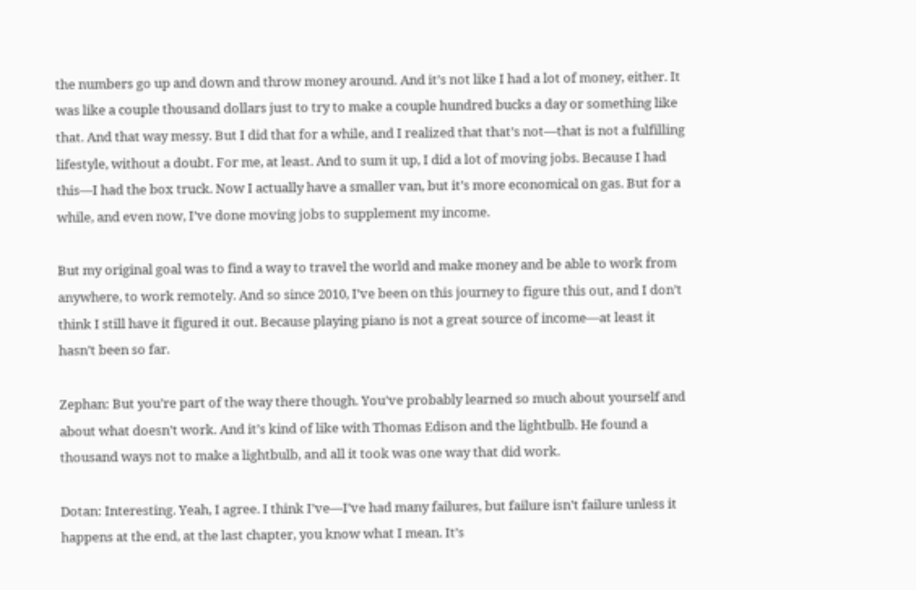the numbers go up and down and throw money around. And it’s not like I had a lot of money, either. It was like a couple thousand dollars just to try to make a couple hundred bucks a day or something like that. And that way messy. But I did that for a while, and I realized that that’s not—that is not a fulfilling lifestyle, without a doubt. For me, at least. And to sum it up, I did a lot of moving jobs. Because I had this—I had the box truck. Now I actually have a smaller van, but it’s more economical on gas. But for a while, and even now, I’ve done moving jobs to supplement my income.

But my original goal was to find a way to travel the world and make money and be able to work from anywhere, to work remotely. And so since 2010, I’ve been on this journey to figure this out, and I don’t think I still have it figured it out. Because playing piano is not a great source of income—at least it hasn’t been so far.

Zephan: But you’re part of the way there though. You’ve probably learned so much about yourself and about what doesn’t work. And it’s kind of like with Thomas Edison and the lightbulb. He found a thousand ways not to make a lightbulb, and all it took was one way that did work.

Dotan: Interesting. Yeah, I agree. I think I’ve—I’ve had many failures, but failure isn’t failure unless it happens at the end, at the last chapter, you know what I mean. It’s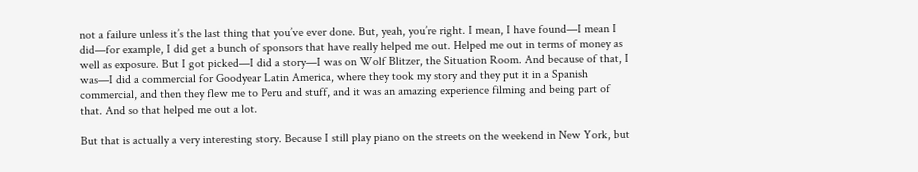not a failure unless it’s the last thing that you’ve ever done. But, yeah, you’re right. I mean, I have found—I mean I did—for example, I did get a bunch of sponsors that have really helped me out. Helped me out in terms of money as well as exposure. But I got picked—I did a story—I was on Wolf Blitzer, the Situation Room. And because of that, I was—I did a commercial for Goodyear Latin America, where they took my story and they put it in a Spanish commercial, and then they flew me to Peru and stuff, and it was an amazing experience filming and being part of that. And so that helped me out a lot.

But that is actually a very interesting story. Because I still play piano on the streets on the weekend in New York, but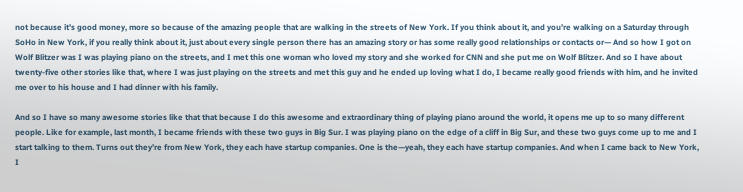not because it’s good money, more so because of the amazing people that are walking in the streets of New York. If you think about it, and you’re walking on a Saturday through SoHo in New York, if you really think about it, just about every single person there has an amazing story or has some really good relationships or contacts or— And so how I got on Wolf Blitzer was I was playing piano on the streets, and I met this one woman who loved my story and she worked for CNN and she put me on Wolf Blitzer. And so I have about twenty-five other stories like that, where I was just playing on the streets and met this guy and he ended up loving what I do, I became really good friends with him, and he invited me over to his house and I had dinner with his family.

And so I have so many awesome stories like that that because I do this awesome and extraordinary thing of playing piano around the world, it opens me up to so many different people. Like for example, last month, I became friends with these two guys in Big Sur. I was playing piano on the edge of a cliff in Big Sur, and these two guys come up to me and I start talking to them. Turns out they’re from New York, they each have startup companies. One is the—yeah, they each have startup companies. And when I came back to New York, I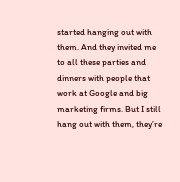started hanging out with them. And they invited me to all these parties and dinners with people that work at Google and big marketing firms. But I still hang out with them, they’re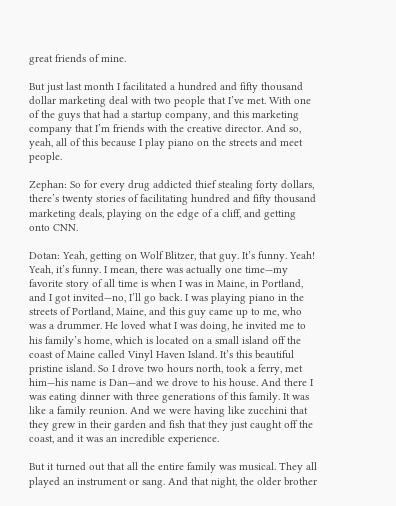great friends of mine.

But just last month I facilitated a hundred and fifty thousand dollar marketing deal with two people that I’ve met. With one of the guys that had a startup company, and this marketing company that I’m friends with the creative director. And so, yeah, all of this because I play piano on the streets and meet people.

Zephan: So for every drug addicted thief stealing forty dollars, there’s twenty stories of facilitating hundred and fifty thousand marketing deals, playing on the edge of a cliff, and getting onto CNN.

Dotan: Yeah, getting on Wolf Blitzer, that guy. It’s funny. Yeah! Yeah, it’s funny. I mean, there was actually one time—my favorite story of all time is when I was in Maine, in Portland, and I got invited—no, I’ll go back. I was playing piano in the streets of Portland, Maine, and this guy came up to me, who was a drummer. He loved what I was doing, he invited me to his family’s home, which is located on a small island off the coast of Maine called Vinyl Haven Island. It’s this beautiful pristine island. So I drove two hours north, took a ferry, met him—his name is Dan—and we drove to his house. And there I was eating dinner with three generations of this family. It was like a family reunion. And we were having like zucchini that they grew in their garden and fish that they just caught off the coast, and it was an incredible experience.

But it turned out that all the entire family was musical. They all played an instrument or sang. And that night, the older brother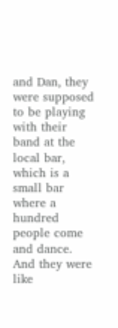and Dan, they were supposed to be playing with their band at the local bar, which is a small bar where a hundred people come and dance. And they were like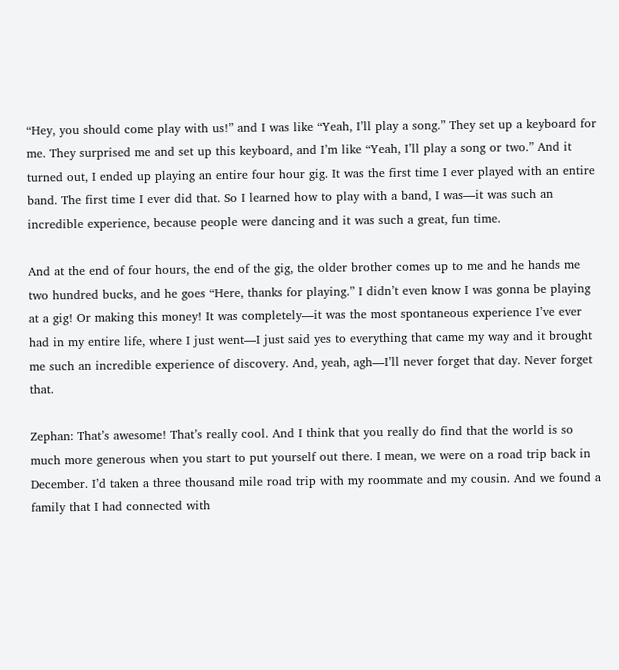“Hey, you should come play with us!” and I was like “Yeah, I’ll play a song.” They set up a keyboard for me. They surprised me and set up this keyboard, and I’m like “Yeah, I’ll play a song or two.” And it turned out, I ended up playing an entire four hour gig. It was the first time I ever played with an entire band. The first time I ever did that. So I learned how to play with a band, I was—it was such an incredible experience, because people were dancing and it was such a great, fun time.

And at the end of four hours, the end of the gig, the older brother comes up to me and he hands me two hundred bucks, and he goes “Here, thanks for playing.” I didn’t even know I was gonna be playing at a gig! Or making this money! It was completely—it was the most spontaneous experience I’ve ever had in my entire life, where I just went—I just said yes to everything that came my way and it brought me such an incredible experience of discovery. And, yeah, agh—I’ll never forget that day. Never forget that.

Zephan: That’s awesome! That’s really cool. And I think that you really do find that the world is so much more generous when you start to put yourself out there. I mean, we were on a road trip back in December. I’d taken a three thousand mile road trip with my roommate and my cousin. And we found a family that I had connected with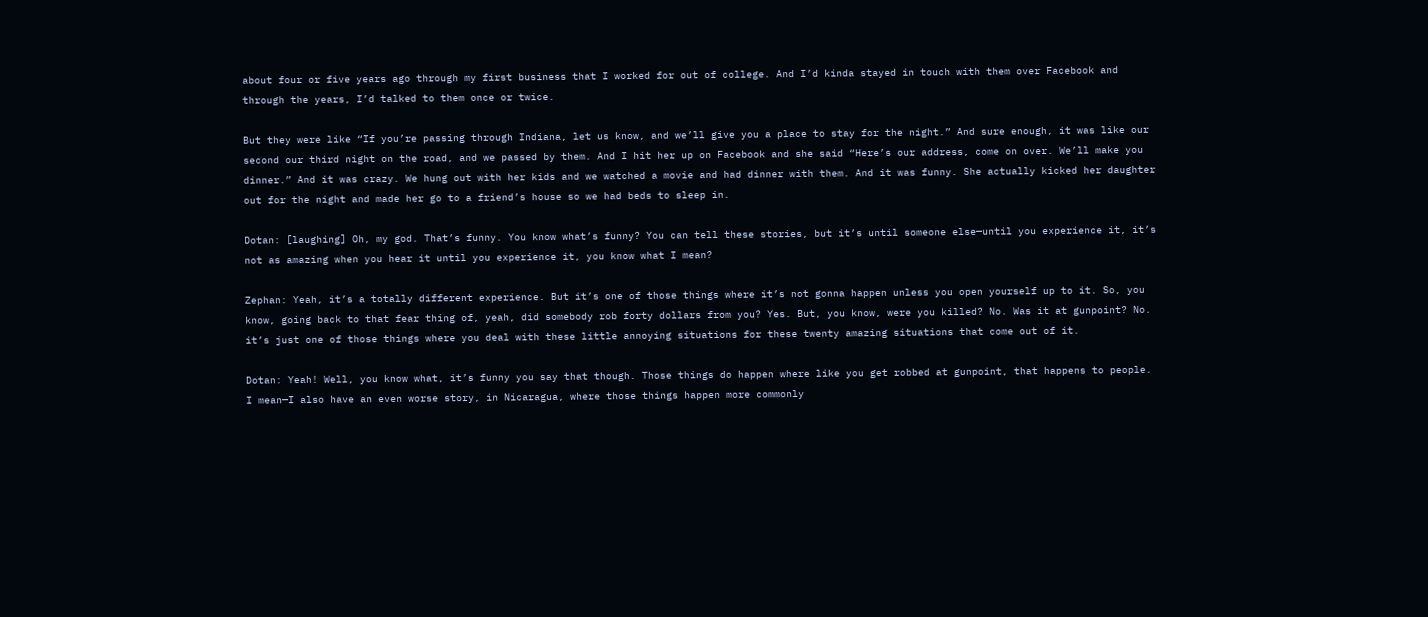about four or five years ago through my first business that I worked for out of college. And I’d kinda stayed in touch with them over Facebook and through the years, I’d talked to them once or twice.

But they were like “If you’re passing through Indiana, let us know, and we’ll give you a place to stay for the night.” And sure enough, it was like our second our third night on the road, and we passed by them. And I hit her up on Facebook and she said “Here’s our address, come on over. We’ll make you dinner.” And it was crazy. We hung out with her kids and we watched a movie and had dinner with them. And it was funny. She actually kicked her daughter out for the night and made her go to a friend’s house so we had beds to sleep in.

Dotan: [laughing] Oh, my god. That’s funny. You know what’s funny? You can tell these stories, but it’s until someone else—until you experience it, it’s not as amazing when you hear it until you experience it, you know what I mean?

Zephan: Yeah, it’s a totally different experience. But it’s one of those things where it’s not gonna happen unless you open yourself up to it. So, you know, going back to that fear thing of, yeah, did somebody rob forty dollars from you? Yes. But, you know, were you killed? No. Was it at gunpoint? No. it’s just one of those things where you deal with these little annoying situations for these twenty amazing situations that come out of it.

Dotan: Yeah! Well, you know what, it’s funny you say that though. Those things do happen where like you get robbed at gunpoint, that happens to people. I mean—I also have an even worse story, in Nicaragua, where those things happen more commonly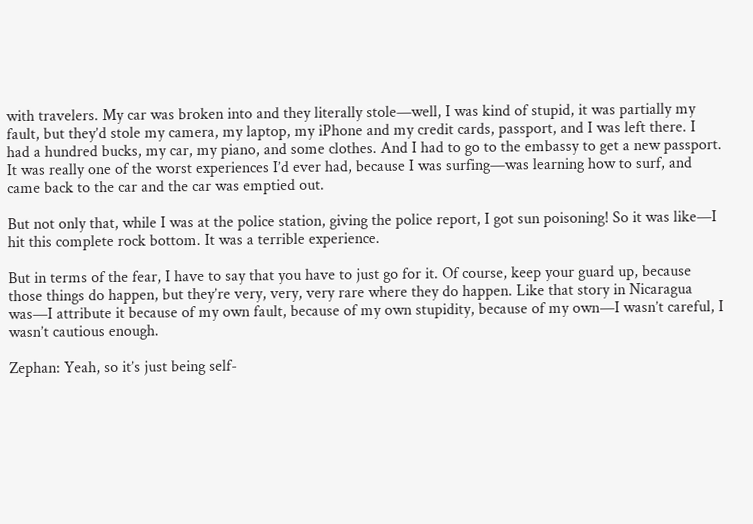with travelers. My car was broken into and they literally stole—well, I was kind of stupid, it was partially my fault, but they’d stole my camera, my laptop, my iPhone and my credit cards, passport, and I was left there. I had a hundred bucks, my car, my piano, and some clothes. And I had to go to the embassy to get a new passport. It was really one of the worst experiences I’d ever had, because I was surfing—was learning how to surf, and came back to the car and the car was emptied out.

But not only that, while I was at the police station, giving the police report, I got sun poisoning! So it was like—I hit this complete rock bottom. It was a terrible experience.

But in terms of the fear, I have to say that you have to just go for it. Of course, keep your guard up, because those things do happen, but they’re very, very, very rare where they do happen. Like that story in Nicaragua was—I attribute it because of my own fault, because of my own stupidity, because of my own—I wasn’t careful, I wasn’t cautious enough.

Zephan: Yeah, so it’s just being self-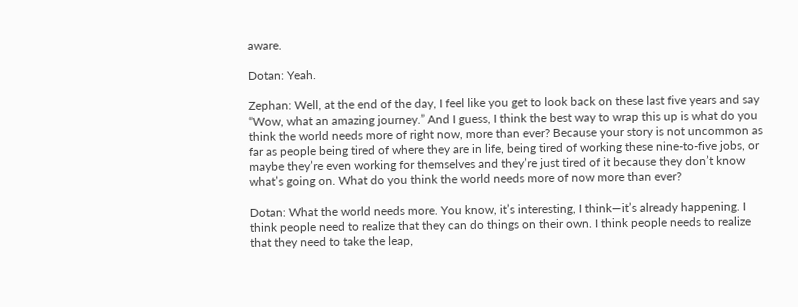aware.

Dotan: Yeah.

Zephan: Well, at the end of the day, I feel like you get to look back on these last five years and say “Wow, what an amazing journey.” And I guess, I think the best way to wrap this up is what do you think the world needs more of right now, more than ever? Because your story is not uncommon as far as people being tired of where they are in life, being tired of working these nine-to-five jobs, or maybe they’re even working for themselves and they’re just tired of it because they don’t know what’s going on. What do you think the world needs more of now more than ever?

Dotan: What the world needs more. You know, it’s interesting, I think—it’s already happening. I think people need to realize that they can do things on their own. I think people needs to realize that they need to take the leap,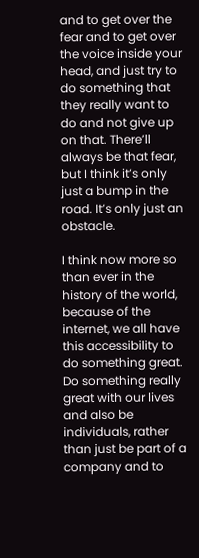and to get over the fear and to get over the voice inside your head, and just try to do something that they really want to do and not give up on that. There’ll always be that fear, but I think it’s only just a bump in the road. It’s only just an obstacle.

I think now more so than ever in the history of the world, because of the internet, we all have this accessibility to do something great. Do something really great with our lives and also be individuals, rather than just be part of a company and to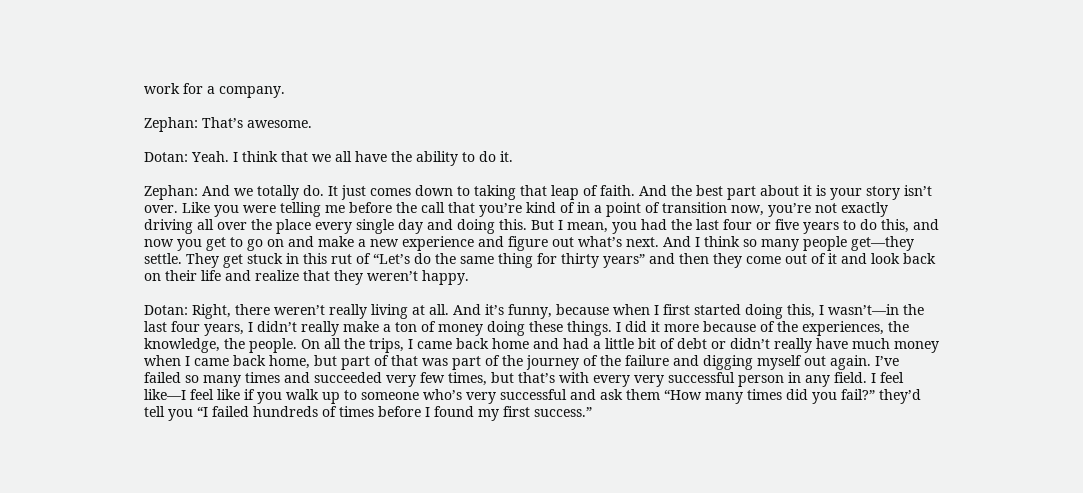work for a company.

Zephan: That’s awesome.

Dotan: Yeah. I think that we all have the ability to do it.

Zephan: And we totally do. It just comes down to taking that leap of faith. And the best part about it is your story isn’t over. Like you were telling me before the call that you’re kind of in a point of transition now, you’re not exactly driving all over the place every single day and doing this. But I mean, you had the last four or five years to do this, and now you get to go on and make a new experience and figure out what’s next. And I think so many people get—they settle. They get stuck in this rut of “Let’s do the same thing for thirty years” and then they come out of it and look back on their life and realize that they weren’t happy.

Dotan: Right, there weren’t really living at all. And it’s funny, because when I first started doing this, I wasn’t—in the last four years, I didn’t really make a ton of money doing these things. I did it more because of the experiences, the knowledge, the people. On all the trips, I came back home and had a little bit of debt or didn’t really have much money when I came back home, but part of that was part of the journey of the failure and digging myself out again. I’ve failed so many times and succeeded very few times, but that’s with every very successful person in any field. I feel like—I feel like if you walk up to someone who’s very successful and ask them “How many times did you fail?” they’d tell you “I failed hundreds of times before I found my first success.”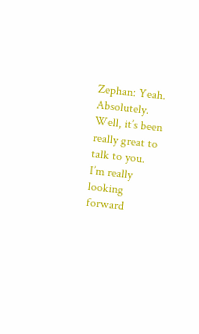Zephan: Yeah. Absolutely. Well, it’s been really great to talk to you. I’m really looking forward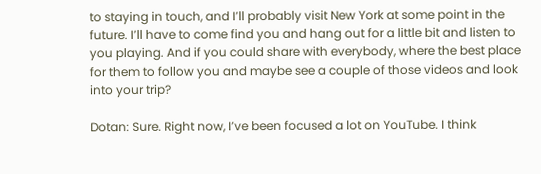to staying in touch, and I’ll probably visit New York at some point in the future. I’ll have to come find you and hang out for a little bit and listen to you playing. And if you could share with everybody, where the best place for them to follow you and maybe see a couple of those videos and look into your trip?

Dotan: Sure. Right now, I’ve been focused a lot on YouTube. I think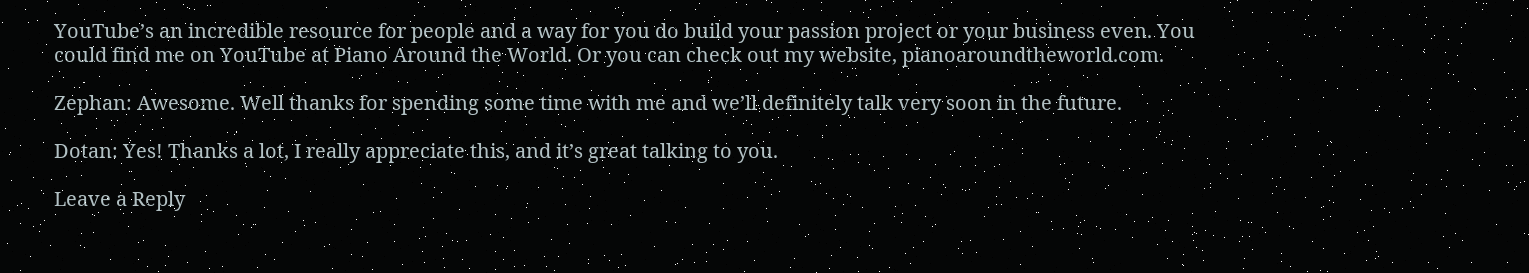YouTube’s an incredible resource for people and a way for you do build your passion project or your business even. You could find me on YouTube at Piano Around the World. Or you can check out my website, pianoaroundtheworld.com.

Zephan: Awesome. Well thanks for spending some time with me and we’ll definitely talk very soon in the future.

Dotan: Yes! Thanks a lot, I really appreciate this, and it’s great talking to you.

Leave a Reply